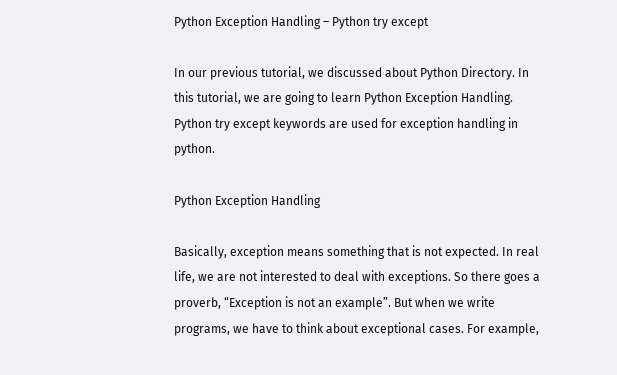Python Exception Handling – Python try except

In our previous tutorial, we discussed about Python Directory. In this tutorial, we are going to learn Python Exception Handling. Python try except keywords are used for exception handling in python.

Python Exception Handling

Basically, exception means something that is not expected. In real life, we are not interested to deal with exceptions. So there goes a proverb, “Exception is not an example”. But when we write programs, we have to think about exceptional cases. For example,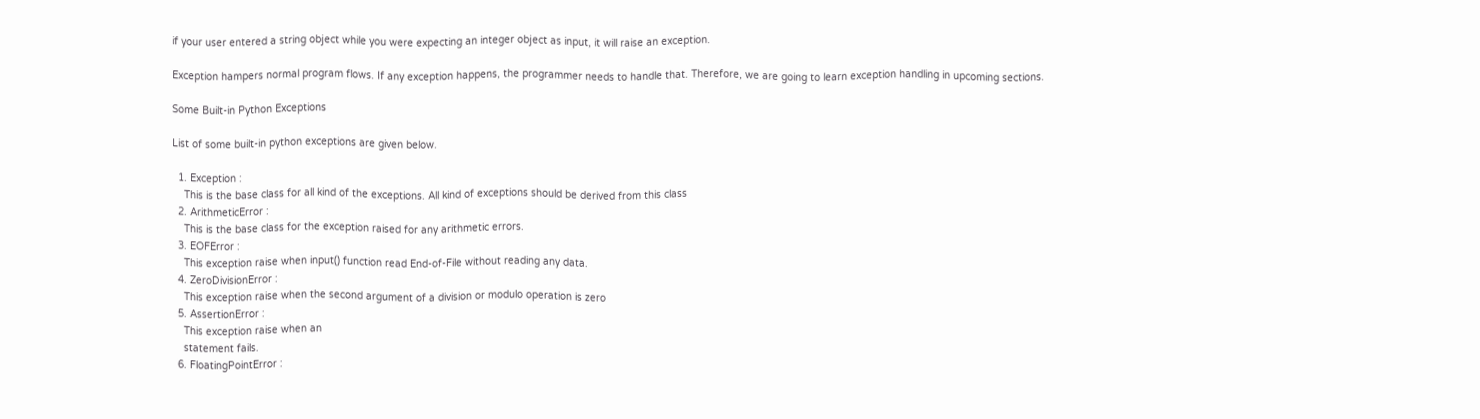if your user entered a string object while you were expecting an integer object as input, it will raise an exception.

Exception hampers normal program flows. If any exception happens, the programmer needs to handle that. Therefore, we are going to learn exception handling in upcoming sections.

Some Built-in Python Exceptions

List of some built-in python exceptions are given below.

  1. Exception :
    This is the base class for all kind of the exceptions. All kind of exceptions should be derived from this class
  2. ArithmeticError :
    This is the base class for the exception raised for any arithmetic errors.
  3. EOFError :
    This exception raise when input() function read End-of-File without reading any data.
  4. ZeroDivisionError :
    This exception raise when the second argument of a division or modulo operation is zero
  5. AssertionError :
    This exception raise when an
    statement fails.
  6. FloatingPointError :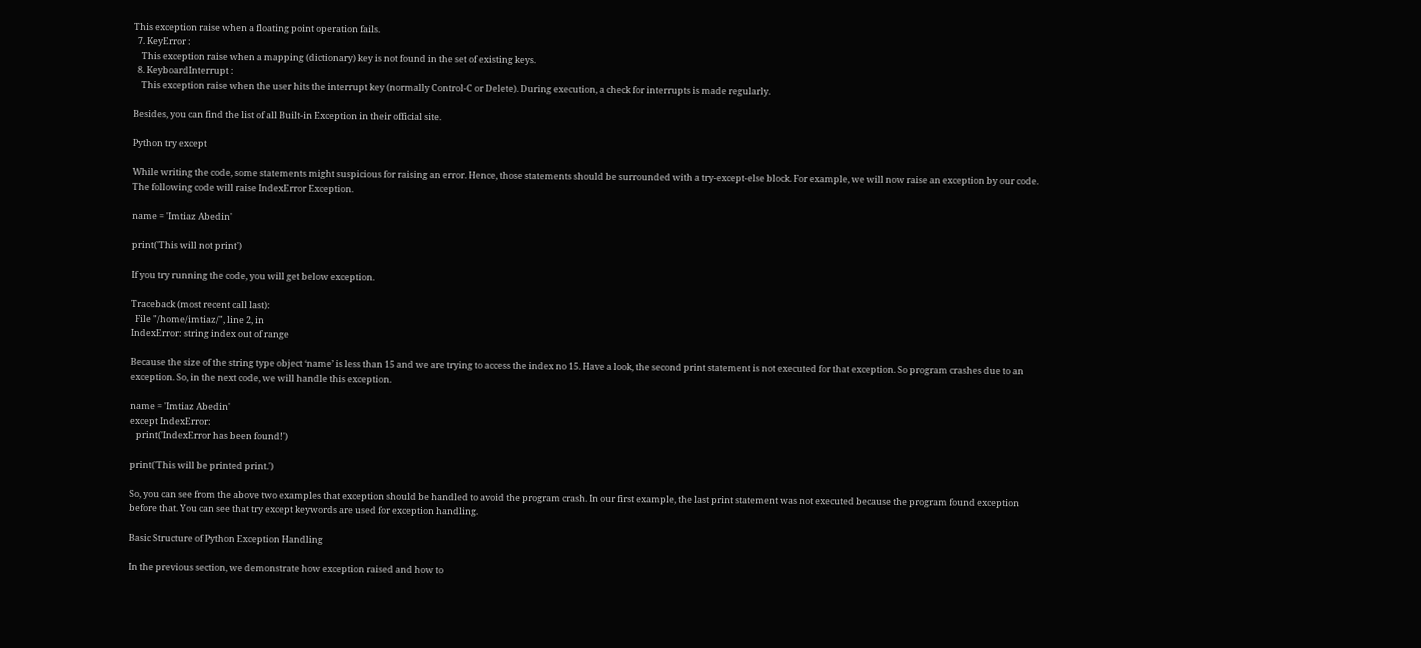This exception raise when a floating point operation fails.
  7. KeyError :
    This exception raise when a mapping (dictionary) key is not found in the set of existing keys.
  8. KeyboardInterrupt :
    This exception raise when the user hits the interrupt key (normally Control-C or Delete). During execution, a check for interrupts is made regularly.

Besides, you can find the list of all Built-in Exception in their official site.

Python try except

While writing the code, some statements might suspicious for raising an error. Hence, those statements should be surrounded with a try-except-else block. For example, we will now raise an exception by our code. The following code will raise IndexError Exception.

name = 'Imtiaz Abedin'

print('This will not print')

If you try running the code, you will get below exception.

Traceback (most recent call last):
  File "/home/imtiaz/", line 2, in
IndexError: string index out of range

Because the size of the string type object ‘name’ is less than 15 and we are trying to access the index no 15. Have a look, the second print statement is not executed for that exception. So program crashes due to an exception. So, in the next code, we will handle this exception.

name = 'Imtiaz Abedin'
except IndexError:
   print('IndexError has been found!')

print('This will be printed print.')

So, you can see from the above two examples that exception should be handled to avoid the program crash. In our first example, the last print statement was not executed because the program found exception before that. You can see that try except keywords are used for exception handling.

Basic Structure of Python Exception Handling

In the previous section, we demonstrate how exception raised and how to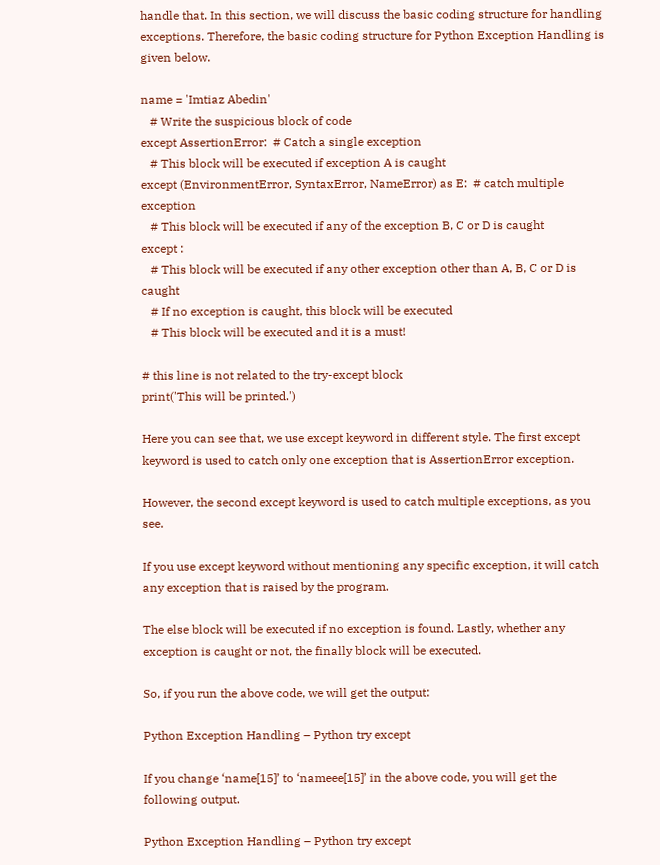handle that. In this section, we will discuss the basic coding structure for handling exceptions. Therefore, the basic coding structure for Python Exception Handling is given below.

name = 'Imtiaz Abedin'
   # Write the suspicious block of code
except AssertionError:  # Catch a single exception
   # This block will be executed if exception A is caught
except (EnvironmentError, SyntaxError, NameError) as E:  # catch multiple exception
   # This block will be executed if any of the exception B, C or D is caught
except :
   # This block will be executed if any other exception other than A, B, C or D is caught
   # If no exception is caught, this block will be executed
   # This block will be executed and it is a must!

# this line is not related to the try-except block
print('This will be printed.')

Here you can see that, we use except keyword in different style. The first except keyword is used to catch only one exception that is AssertionError exception.

However, the second except keyword is used to catch multiple exceptions, as you see.

If you use except keyword without mentioning any specific exception, it will catch any exception that is raised by the program.

The else block will be executed if no exception is found. Lastly, whether any exception is caught or not, the finally block will be executed.

So, if you run the above code, we will get the output:

Python Exception Handling – Python try except

If you change ‘name[15]’ to ‘nameee[15]’ in the above code, you will get the following output.

Python Exception Handling – Python try except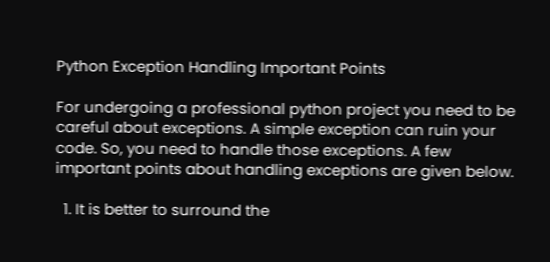Python Exception Handling Important Points

For undergoing a professional python project you need to be careful about exceptions. A simple exception can ruin your code. So, you need to handle those exceptions. A few important points about handling exceptions are given below.

  1. It is better to surround the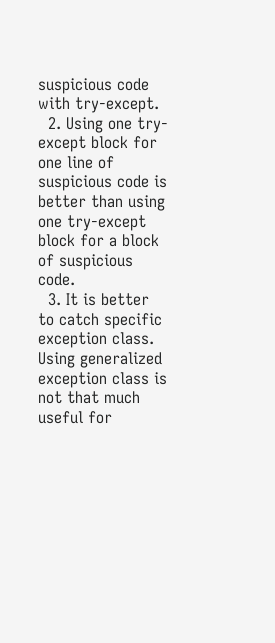suspicious code with try-except.
  2. Using one try-except block for one line of suspicious code is better than using one try-except block for a block of suspicious code.
  3. It is better to catch specific exception class. Using generalized exception class is not that much useful for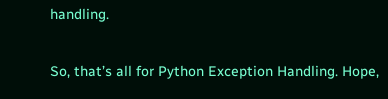handling.

So, that’s all for Python Exception Handling. Hope,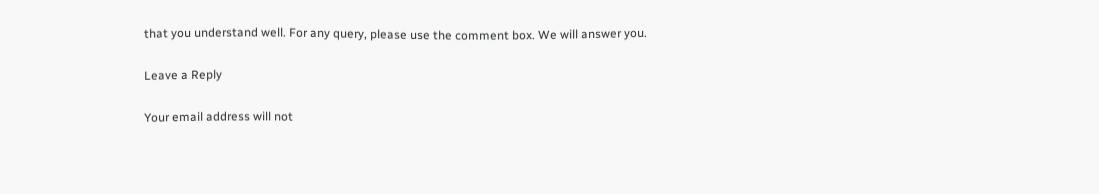that you understand well. For any query, please use the comment box. We will answer you.

Leave a Reply

Your email address will not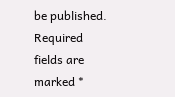be published. Required fields are marked *